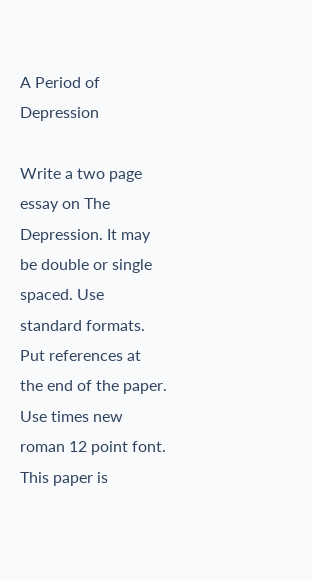A Period of Depression

Write a two page essay on The Depression. It may be double or single spaced. Use standard formats. Put references at the end of the paper. Use times new roman 12 point font. This paper is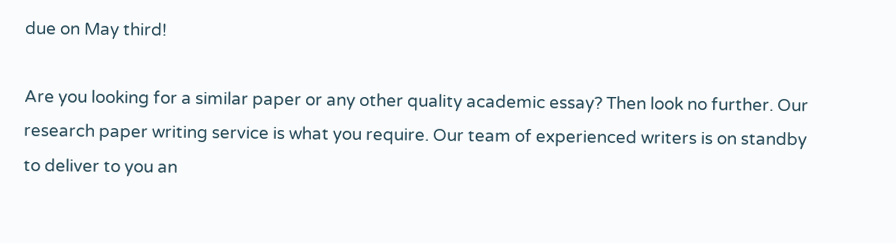due on May third!

Are you looking for a similar paper or any other quality academic essay? Then look no further. Our research paper writing service is what you require. Our team of experienced writers is on standby to deliver to you an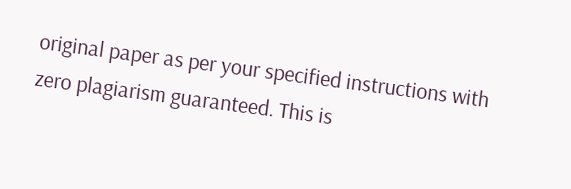original paper as per your specified instructions with zero plagiarism guaranteed. This is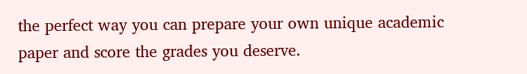the perfect way you can prepare your own unique academic paper and score the grades you deserve.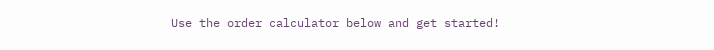Use the order calculator below and get started!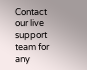Contact our live support team for any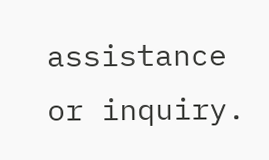assistance or inquiry.